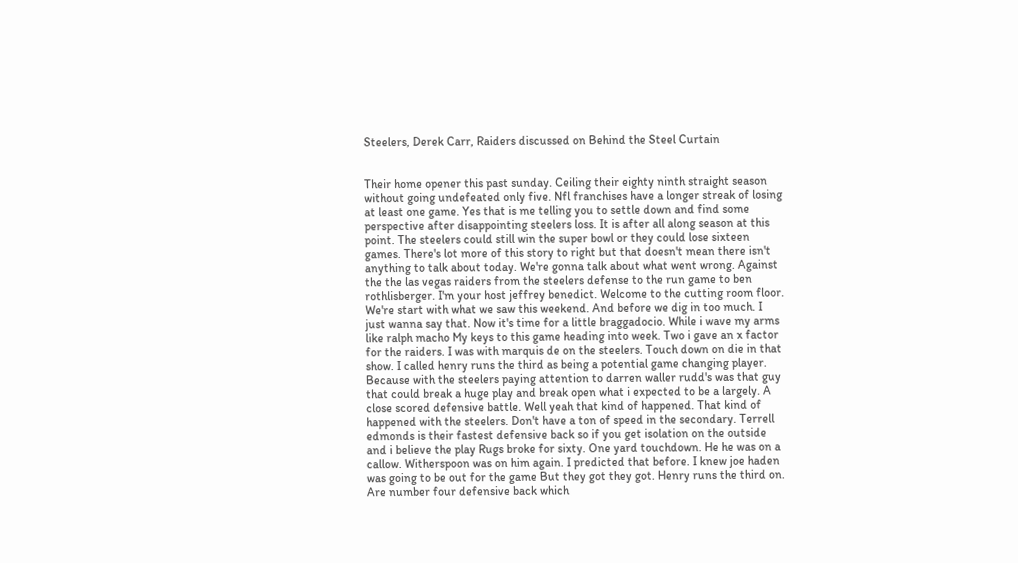Steelers, Derek Carr, Raiders discussed on Behind the Steel Curtain


Their home opener this past sunday. Ceiling their eighty ninth straight season without going undefeated only five. Nfl franchises have a longer streak of losing at least one game. Yes that is me telling you to settle down and find some perspective after disappointing steelers loss. It is after all along season at this point. The steelers could still win the super bowl or they could lose sixteen games. There's lot more of this story to right but that doesn't mean there isn't anything to talk about today. We're gonna talk about what went wrong. Against the the las vegas raiders from the steelers defense to the run game to ben rothlisberger. I'm your host jeffrey benedict. Welcome to the cutting room floor. We're start with what we saw this weekend. And before we dig in too much. I just wanna say that. Now it's time for a little braggadocio. While i wave my arms like ralph macho My keys to this game heading into week. Two i gave an x factor for the raiders. I was with marquis de on the steelers. Touch down on die in that show. I called henry runs the third as being a potential game changing player. Because with the steelers paying attention to darren waller rudd's was that guy that could break a huge play and break open what i expected to be a largely. A close scored defensive battle. Well yeah that kind of happened. That kind of happened with the steelers. Don't have a ton of speed in the secondary. Terrell edmonds is their fastest defensive back so if you get isolation on the outside and i believe the play Rugs broke for sixty. One yard touchdown. He he was on a callow. Witherspoon was on him again. I predicted that before. I knew joe haden was going to be out for the game But they got they got. Henry runs the third on. Are number four defensive back which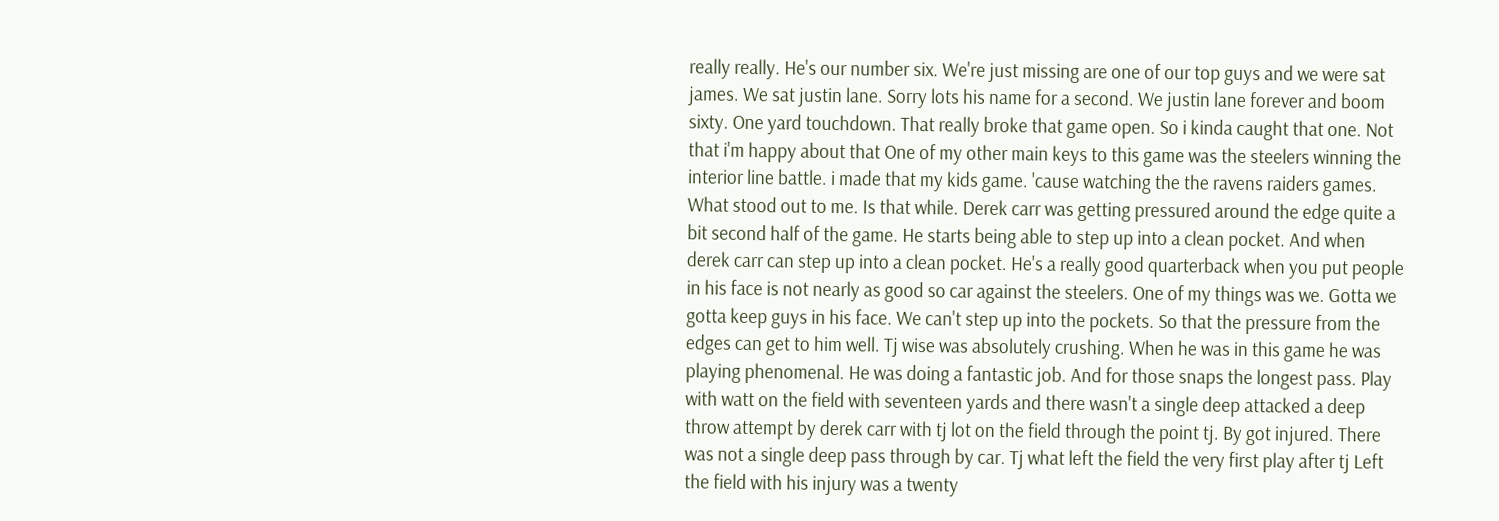really really. He's our number six. We're just missing are one of our top guys and we were sat james. We sat justin lane. Sorry lots his name for a second. We justin lane forever and boom sixty. One yard touchdown. That really broke that game open. So i kinda caught that one. Not that i'm happy about that One of my other main keys to this game was the steelers winning the interior line battle. i made that my kids game. 'cause watching the the ravens raiders games. What stood out to me. Is that while. Derek carr was getting pressured around the edge quite a bit second half of the game. He starts being able to step up into a clean pocket. And when derek carr can step up into a clean pocket. He's a really good quarterback when you put people in his face is not nearly as good so car against the steelers. One of my things was we. Gotta we gotta keep guys in his face. We can't step up into the pockets. So that the pressure from the edges can get to him well. Tj wise was absolutely crushing. When he was in this game he was playing phenomenal. He was doing a fantastic job. And for those snaps the longest pass. Play with watt on the field with seventeen yards and there wasn't a single deep attacked a deep throw attempt by derek carr with tj lot on the field through the point tj. By got injured. There was not a single deep pass through by car. Tj what left the field the very first play after tj Left the field with his injury was a twenty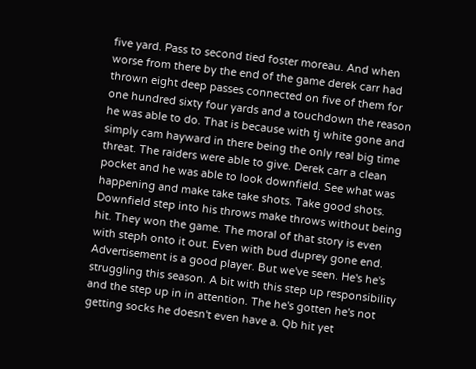five yard. Pass to second tied foster moreau. And when worse from there by the end of the game derek carr had thrown eight deep passes connected on five of them for one hundred sixty four yards and a touchdown the reason he was able to do. That is because with tj white gone and simply cam hayward in there being the only real big time threat. The raiders were able to give. Derek carr a clean pocket and he was able to look downfield. See what was happening and make take take shots. Take good shots. Downfield step into his throws make throws without being hit. They won the game. The moral of that story is even with steph onto it out. Even with bud duprey gone end. Advertisement is a good player. But we've seen. He's he's struggling this season. A bit with this step up responsibility and the step up in in attention. The he's gotten he's not getting socks he doesn't even have a. Qb hit yet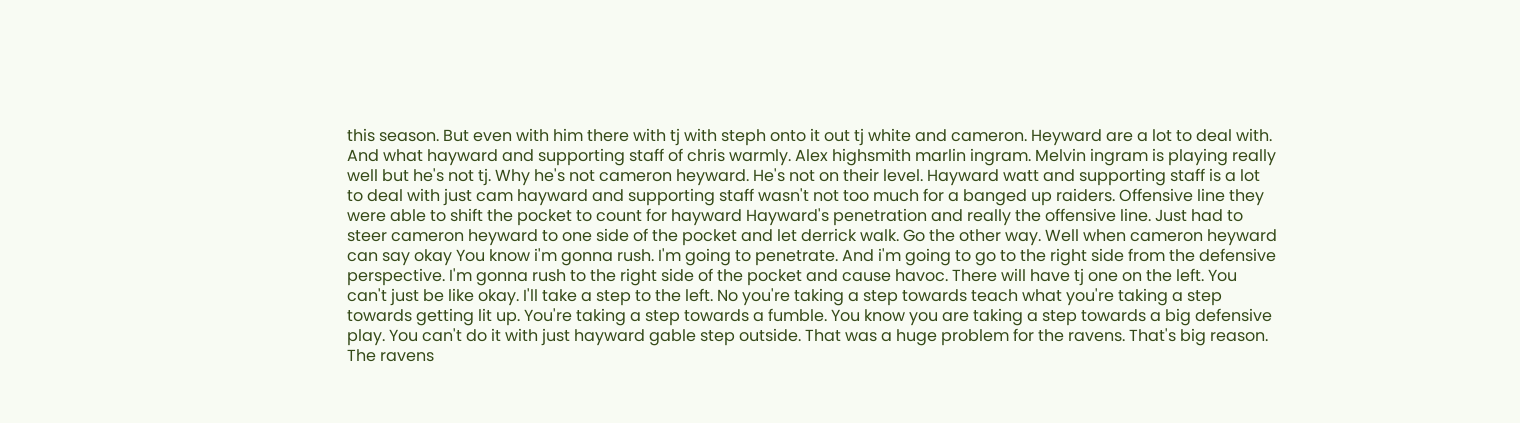this season. But even with him there with tj with steph onto it out tj white and cameron. Heyward are a lot to deal with. And what hayward and supporting staff of chris warmly. Alex highsmith marlin ingram. Melvin ingram is playing really well but he's not tj. Why he's not cameron heyward. He's not on their level. Hayward watt and supporting staff is a lot to deal with just cam hayward and supporting staff wasn't not too much for a banged up raiders. Offensive line they were able to shift the pocket to count for hayward Hayward's penetration and really the offensive line. Just had to steer cameron heyward to one side of the pocket and let derrick walk. Go the other way. Well when cameron heyward can say okay You know i'm gonna rush. I'm going to penetrate. And i'm going to go to the right side from the defensive perspective. I'm gonna rush to the right side of the pocket and cause havoc. There will have tj one on the left. You can't just be like okay. I'll take a step to the left. No you're taking a step towards teach what you're taking a step towards getting lit up. You're taking a step towards a fumble. You know you are taking a step towards a big defensive play. You can't do it with just hayward gable step outside. That was a huge problem for the ravens. That's big reason. The ravens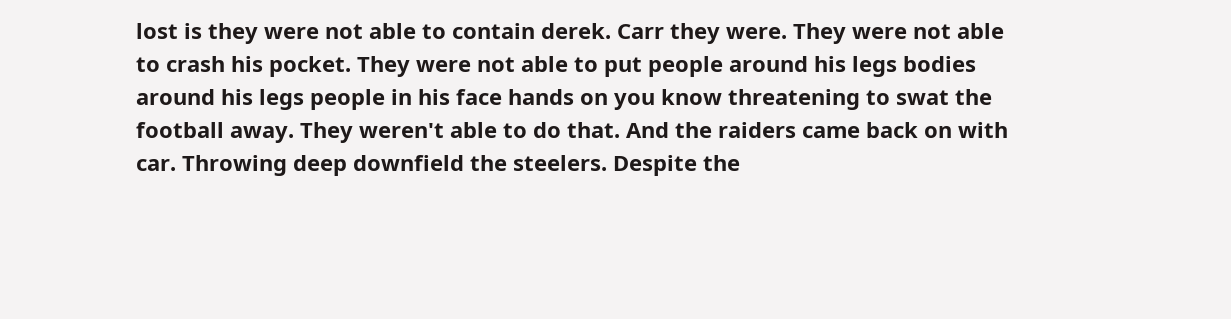lost is they were not able to contain derek. Carr they were. They were not able to crash his pocket. They were not able to put people around his legs bodies around his legs people in his face hands on you know threatening to swat the football away. They weren't able to do that. And the raiders came back on with car. Throwing deep downfield the steelers. Despite the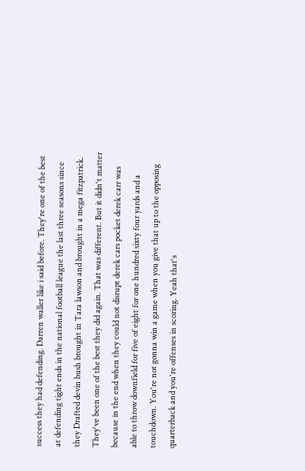success they had defending. Darren waller like i said before. They're one of the best at defending tight ends in the national football league the last three seasons since they Drafted devin bush brought in Tara lawson and brought in a mega fitzpatrick. They've been one of the best they did again. That was different. But it didn't matter because in the end when they could not disrupt derek cars pocket derek carr was able to throw downfield for five of eight for one hundred sixty four yards and a touchdown. You're not gonna win a game when you give that up to the opposing quarterback and you're offenses in scoring. Yeah that's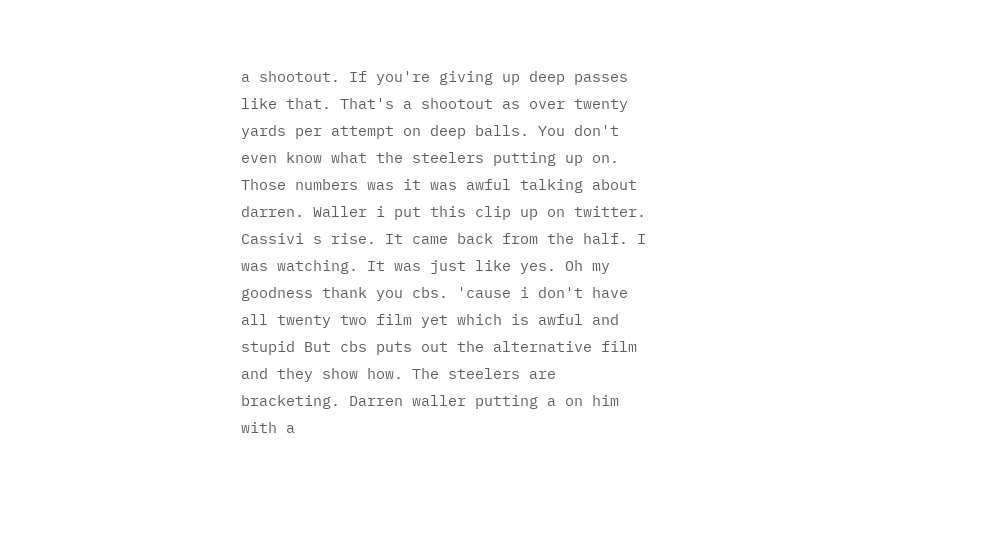a shootout. If you're giving up deep passes like that. That's a shootout as over twenty yards per attempt on deep balls. You don't even know what the steelers putting up on. Those numbers was it was awful talking about darren. Waller i put this clip up on twitter. Cassivi s rise. It came back from the half. I was watching. It was just like yes. Oh my goodness thank you cbs. 'cause i don't have all twenty two film yet which is awful and stupid But cbs puts out the alternative film and they show how. The steelers are bracketing. Darren waller putting a on him with a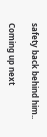safety back behind him..

Coming up next